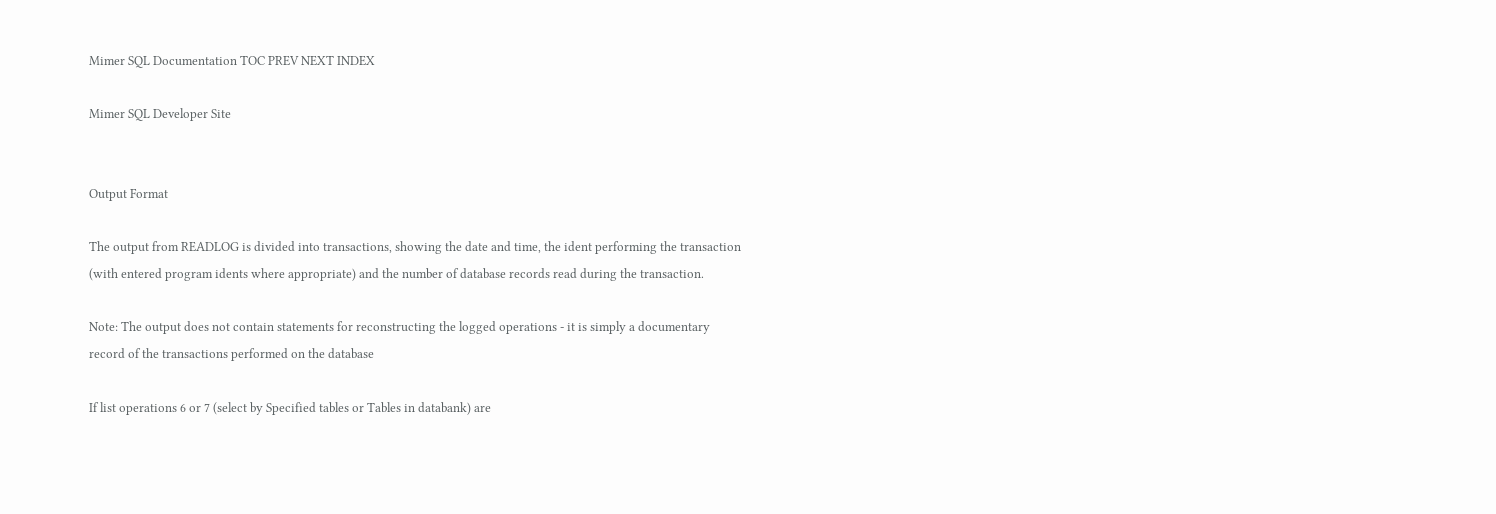Mimer SQL Documentation TOC PREV NEXT INDEX

Mimer SQL Developer Site


Output Format

The output from READLOG is divided into transactions, showing the date and time, the ident performing the transaction (with entered program idents where appropriate) and the number of database records read during the transaction.

Note: The output does not contain statements for reconstructing the logged operations - it is simply a documentary record of the transactions performed on the database

If list operations 6 or 7 (select by Specified tables or Tables in databank) are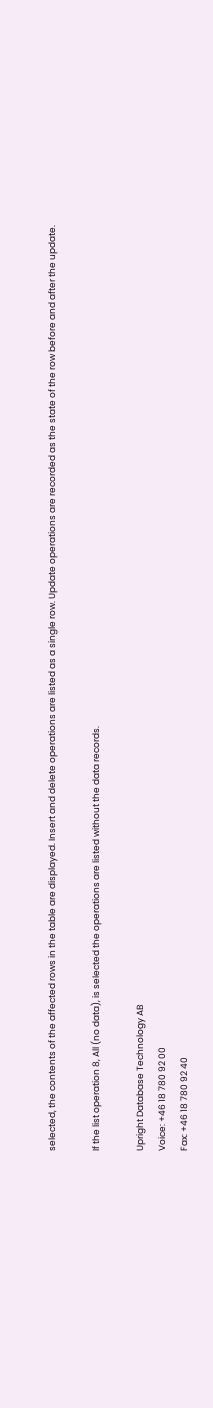selected, the contents of the affected rows in the table are displayed. Insert and delete operations are listed as a single row. Update operations are recorded as the state of the row before and after the update.

If the list operation 8, All (no data), is selected the operations are listed without the data records.

Upright Database Technology AB
Voice: +46 18 780 92 00
Fax: +46 18 780 92 40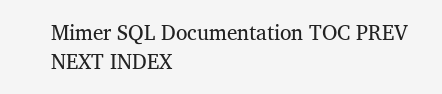Mimer SQL Documentation TOC PREV NEXT INDEX